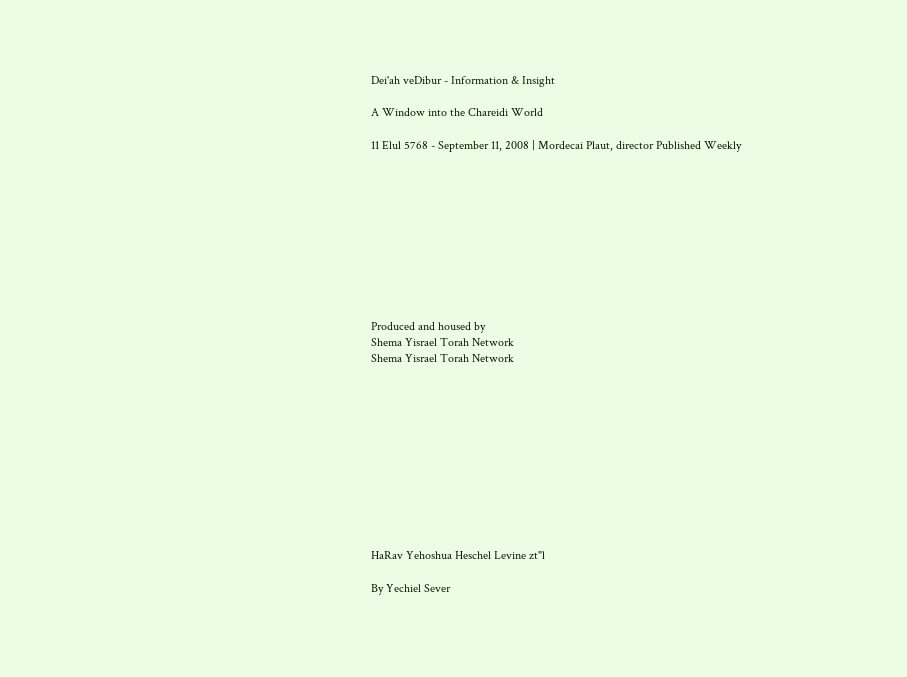Dei'ah veDibur - Information & Insight

A Window into the Chareidi World

11 Elul 5768 - September 11, 2008 | Mordecai Plaut, director Published Weekly










Produced and housed by
Shema Yisrael Torah Network
Shema Yisrael Torah Network











HaRav Yehoshua Heschel Levine zt"l

By Yechiel Sever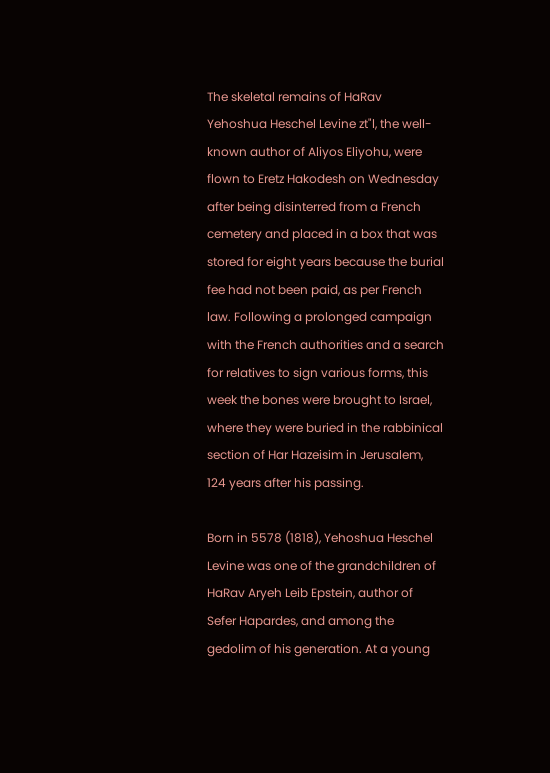The skeletal remains of HaRav Yehoshua Heschel Levine zt"l, the well-known author of Aliyos Eliyohu, were flown to Eretz Hakodesh on Wednesday after being disinterred from a French cemetery and placed in a box that was stored for eight years because the burial fee had not been paid, as per French law. Following a prolonged campaign with the French authorities and a search for relatives to sign various forms, this week the bones were brought to Israel, where they were buried in the rabbinical section of Har Hazeisim in Jerusalem, 124 years after his passing.

Born in 5578 (1818), Yehoshua Heschel Levine was one of the grandchildren of HaRav Aryeh Leib Epstein, author of Sefer Hapardes, and among the gedolim of his generation. At a young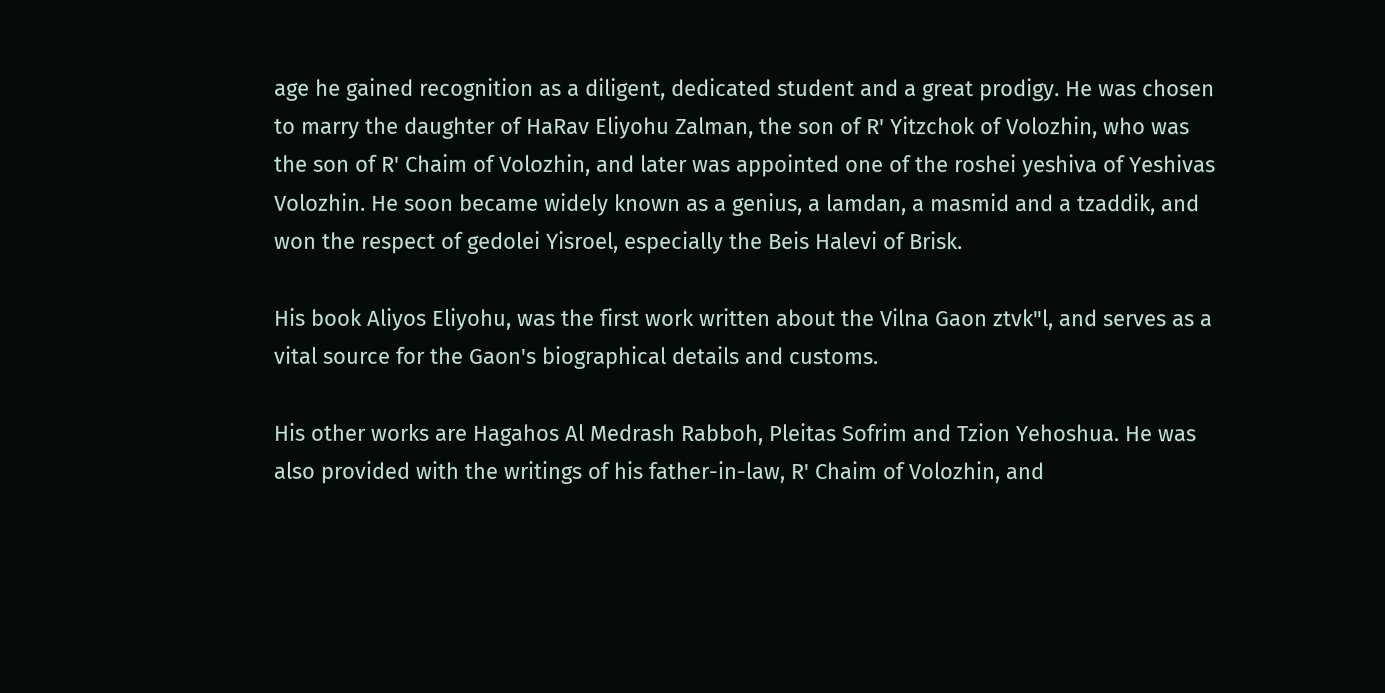age he gained recognition as a diligent, dedicated student and a great prodigy. He was chosen to marry the daughter of HaRav Eliyohu Zalman, the son of R' Yitzchok of Volozhin, who was the son of R' Chaim of Volozhin, and later was appointed one of the roshei yeshiva of Yeshivas Volozhin. He soon became widely known as a genius, a lamdan, a masmid and a tzaddik, and won the respect of gedolei Yisroel, especially the Beis Halevi of Brisk.

His book Aliyos Eliyohu, was the first work written about the Vilna Gaon ztvk"l, and serves as a vital source for the Gaon's biographical details and customs.

His other works are Hagahos Al Medrash Rabboh, Pleitas Sofrim and Tzion Yehoshua. He was also provided with the writings of his father-in-law, R' Chaim of Volozhin, and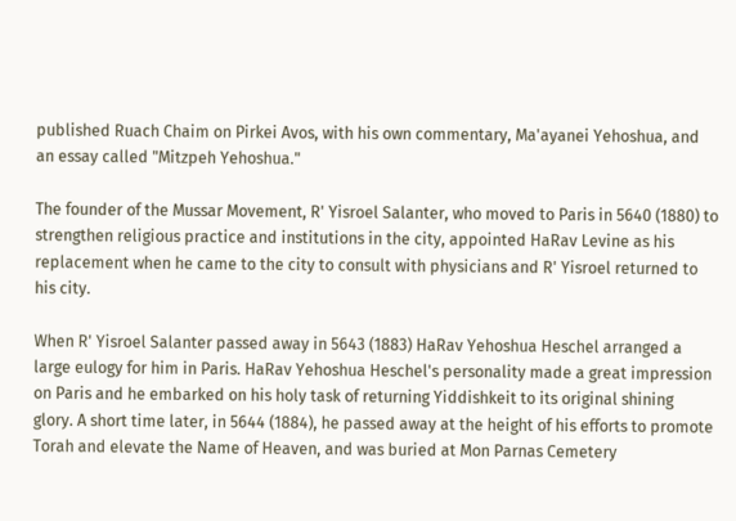published Ruach Chaim on Pirkei Avos, with his own commentary, Ma'ayanei Yehoshua, and an essay called "Mitzpeh Yehoshua."

The founder of the Mussar Movement, R' Yisroel Salanter, who moved to Paris in 5640 (1880) to strengthen religious practice and institutions in the city, appointed HaRav Levine as his replacement when he came to the city to consult with physicians and R' Yisroel returned to his city.

When R' Yisroel Salanter passed away in 5643 (1883) HaRav Yehoshua Heschel arranged a large eulogy for him in Paris. HaRav Yehoshua Heschel's personality made a great impression on Paris and he embarked on his holy task of returning Yiddishkeit to its original shining glory. A short time later, in 5644 (1884), he passed away at the height of his efforts to promote Torah and elevate the Name of Heaven, and was buried at Mon Parnas Cemetery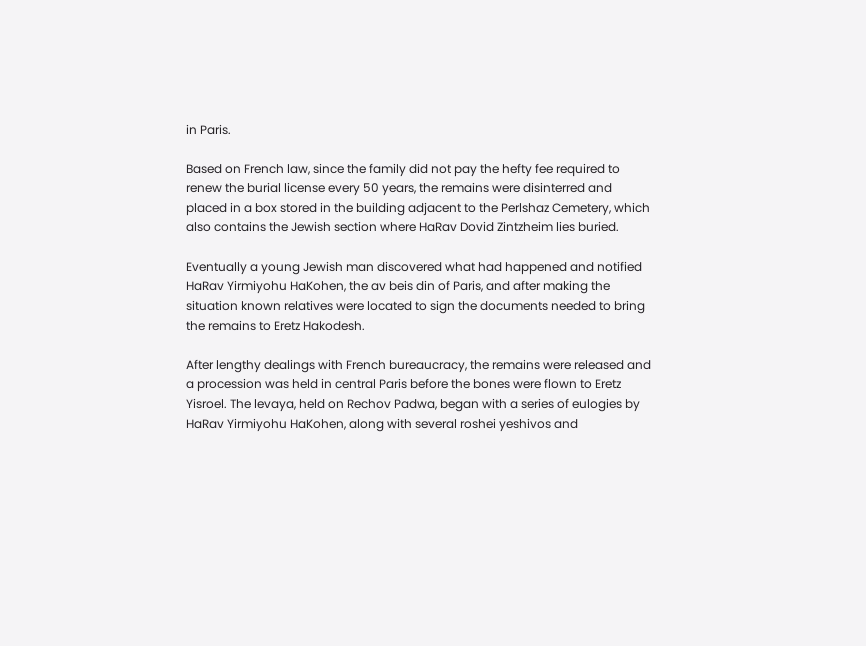in Paris.

Based on French law, since the family did not pay the hefty fee required to renew the burial license every 50 years, the remains were disinterred and placed in a box stored in the building adjacent to the Perlshaz Cemetery, which also contains the Jewish section where HaRav Dovid Zintzheim lies buried.

Eventually a young Jewish man discovered what had happened and notified HaRav Yirmiyohu HaKohen, the av beis din of Paris, and after making the situation known relatives were located to sign the documents needed to bring the remains to Eretz Hakodesh.

After lengthy dealings with French bureaucracy, the remains were released and a procession was held in central Paris before the bones were flown to Eretz Yisroel. The levaya, held on Rechov Padwa, began with a series of eulogies by HaRav Yirmiyohu HaKohen, along with several roshei yeshivos and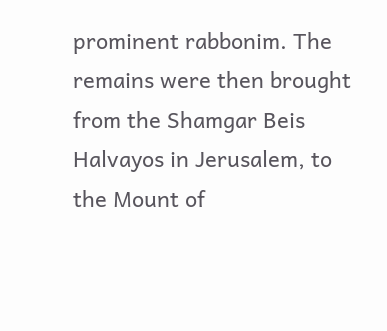prominent rabbonim. The remains were then brought from the Shamgar Beis Halvayos in Jerusalem, to the Mount of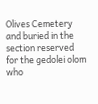Olives Cemetery and buried in the section reserved for the gedolei olom who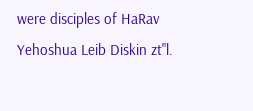were disciples of HaRav Yehoshua Leib Diskin zt"l.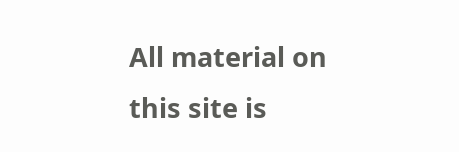All material on this site is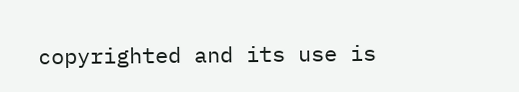copyrighted and its use is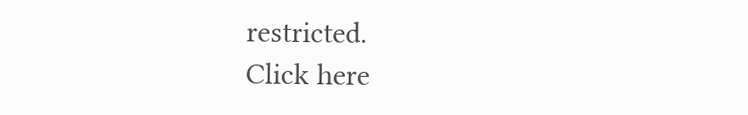restricted.
Click here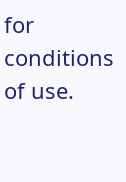for conditions of use.